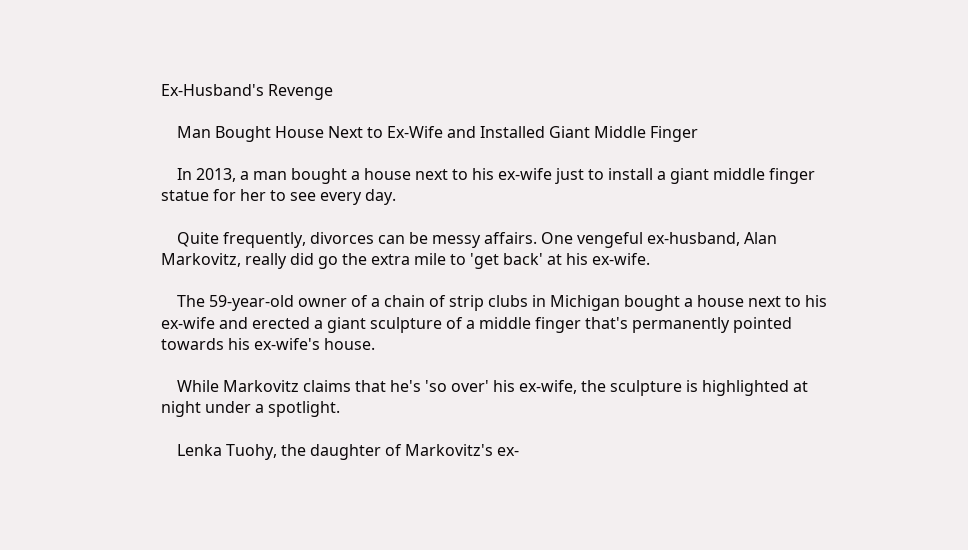Ex-Husband's Revenge

    Man Bought House Next to Ex-Wife and Installed Giant Middle Finger

    In 2013, a man bought a house next to his ex-wife just to install a giant middle finger statue for her to see every day.

    Quite frequently, divorces can be messy affairs. One vengeful ex-husband, Alan Markovitz, really did go the extra mile to 'get back' at his ex-wife.

    The 59-year-old owner of a chain of strip clubs in Michigan bought a house next to his ex-wife and erected a giant sculpture of a middle finger that's permanently pointed towards his ex-wife's house.

    While Markovitz claims that he's 'so over' his ex-wife, the sculpture is highlighted at night under a spotlight.

    Lenka Tuohy, the daughter of Markovitz's ex-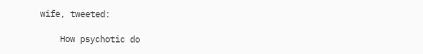wife, tweeted:

    How psychotic do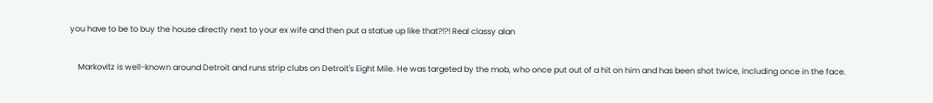you have to be to buy the house directly next to your ex wife and then put a statue up like that?!?! Real classy alan

    Markovitz is well-known around Detroit and runs strip clubs on Detroit's Eight Mile. He was targeted by the mob, who once put out of a hit on him and has been shot twice, including once in the face.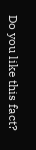Do you like this fact?